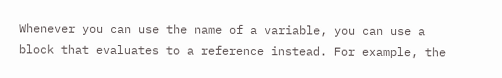Whenever you can use the name of a variable, you can use a block that evaluates to a reference instead. For example, the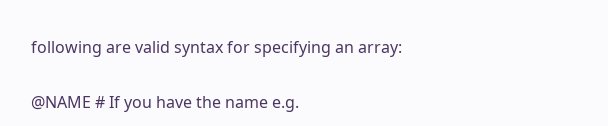following are valid syntax for specifying an array:

@NAME # If you have the name e.g.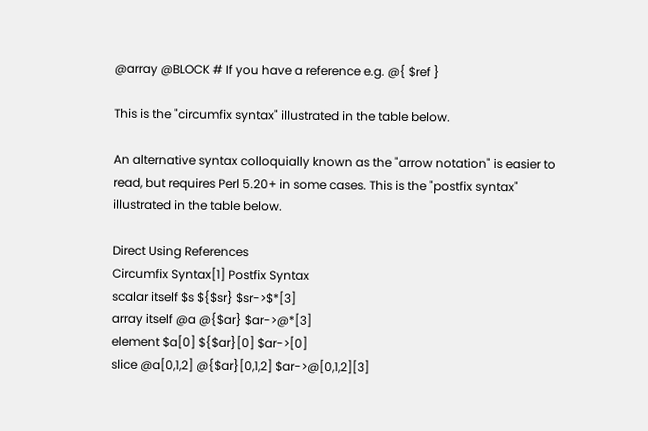@array @BLOCK # If you have a reference e.g. @{ $ref }

This is the "circumfix syntax" illustrated in the table below.

An alternative syntax colloquially known as the "arrow notation" is easier to read, but requires Perl 5.20+ in some cases. This is the "postfix syntax" illustrated in the table below.

Direct Using References
Circumfix Syntax[1] Postfix Syntax
scalar itself $s ${$sr} $sr->$*[3]
array itself @a @{$ar} $ar->@*[3]
element $a[0] ${$ar}[0] $ar->[0]
slice @a[0,1,2] @{$ar}[0,1,2] $ar->@[0,1,2][3]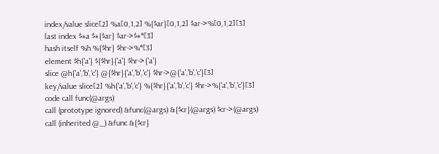index/value slice[2] %a[0,1,2] %{$ar}[0,1,2] $ar->%[0,1,2][3]
last index $#a $#{$ar} $ar->$#*[3]
hash itself %h %{$hr} $hr->%*[3]
element $h{'a'} ${$hr}{'a'} $hr->{'a'}
slice @h{'a','b','c'} @{$hr}{'a','b','c'} $hr->@{'a','b','c'}[3]
key/value slice[2] %h{'a','b','c'} %{$hr}{'a','b','c'} $hr->%{'a','b','c'}[3]
code call func(@args)
call (prototype ignored) &func(@args) &{$cr}(@args) $cr->(@args)
call (inherited @_) &func &{$cr}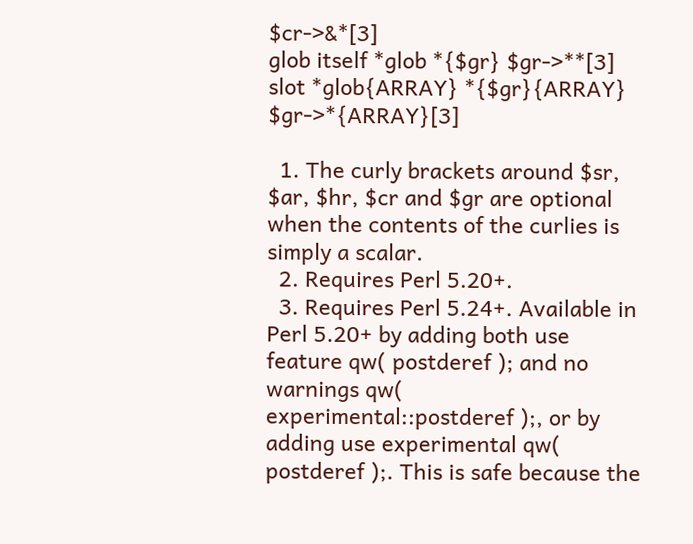$cr->&*[3]
glob itself *glob *{$gr} $gr->**[3]
slot *glob{ARRAY} *{$gr}{ARRAY} $gr->*{ARRAY}[3]

  1. The curly brackets around $sr, $ar, $hr, $cr and $gr are optional when the contents of the curlies is simply a scalar.
  2. Requires Perl 5.20+.
  3. Requires Perl 5.24+. Available in Perl 5.20+ by adding both use feature qw( postderef ); and no warnings qw( experimental::postderef );, or by adding use experimental qw( postderef );. This is safe because the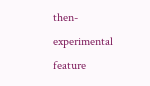then-experimental feature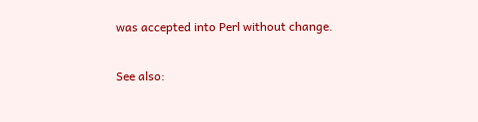was accepted into Perl without change.

See also: